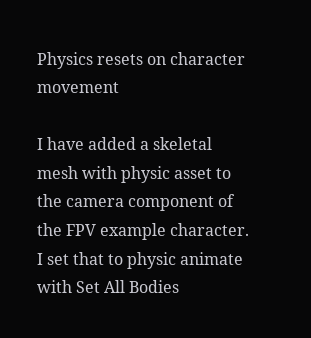Physics resets on character movement

I have added a skeletal mesh with physic asset to the camera component of the FPV example character. I set that to physic animate with Set All Bodies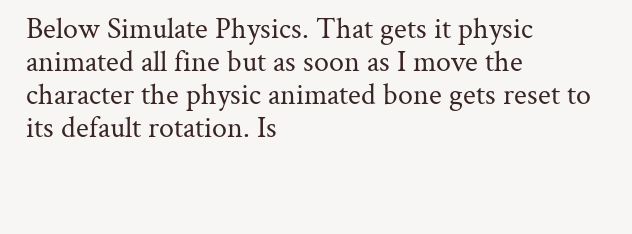Below Simulate Physics. That gets it physic animated all fine but as soon as I move the character the physic animated bone gets reset to its default rotation. Is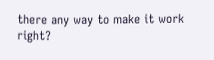there any way to make it work right?